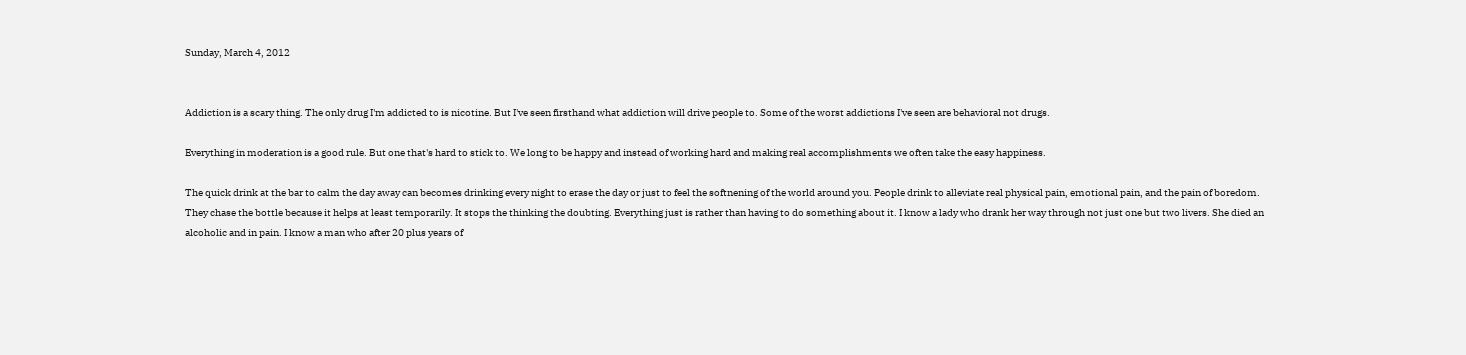Sunday, March 4, 2012


Addiction is a scary thing. The only drug I'm addicted to is nicotine. But I've seen firsthand what addiction will drive people to. Some of the worst addictions I've seen are behavioral not drugs.

Everything in moderation is a good rule. But one that's hard to stick to. We long to be happy and instead of working hard and making real accomplishments we often take the easy happiness.

The quick drink at the bar to calm the day away can becomes drinking every night to erase the day or just to feel the softnening of the world around you. People drink to alleviate real physical pain, emotional pain, and the pain of boredom. They chase the bottle because it helps at least temporarily. It stops the thinking the doubting. Everything just is rather than having to do something about it. I know a lady who drank her way through not just one but two livers. She died an alcoholic and in pain. I know a man who after 20 plus years of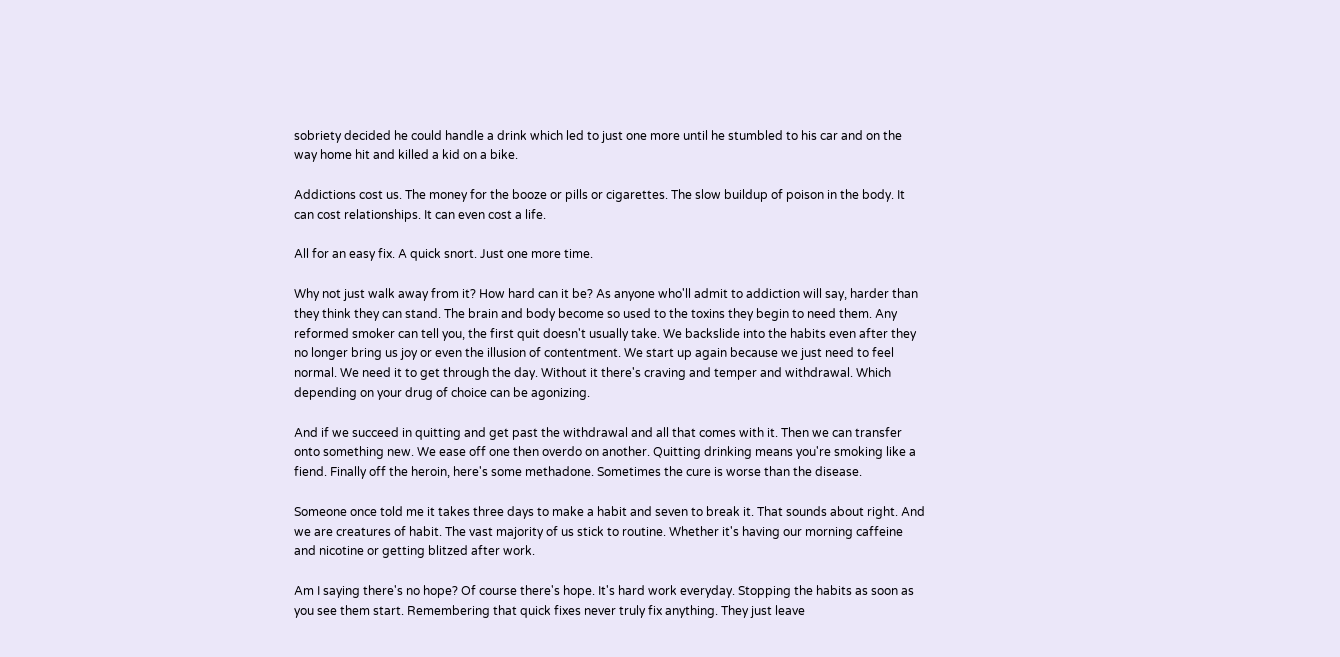sobriety decided he could handle a drink which led to just one more until he stumbled to his car and on the way home hit and killed a kid on a bike.

Addictions cost us. The money for the booze or pills or cigarettes. The slow buildup of poison in the body. It can cost relationships. It can even cost a life.

All for an easy fix. A quick snort. Just one more time.

Why not just walk away from it? How hard can it be? As anyone who'll admit to addiction will say, harder than they think they can stand. The brain and body become so used to the toxins they begin to need them. Any reformed smoker can tell you, the first quit doesn't usually take. We backslide into the habits even after they no longer bring us joy or even the illusion of contentment. We start up again because we just need to feel normal. We need it to get through the day. Without it there's craving and temper and withdrawal. Which depending on your drug of choice can be agonizing.

And if we succeed in quitting and get past the withdrawal and all that comes with it. Then we can transfer onto something new. We ease off one then overdo on another. Quitting drinking means you're smoking like a fiend. Finally off the heroin, here's some methadone. Sometimes the cure is worse than the disease.

Someone once told me it takes three days to make a habit and seven to break it. That sounds about right. And we are creatures of habit. The vast majority of us stick to routine. Whether it's having our morning caffeine and nicotine or getting blitzed after work.

Am I saying there's no hope? Of course there's hope. It's hard work everyday. Stopping the habits as soon as you see them start. Remembering that quick fixes never truly fix anything. They just leave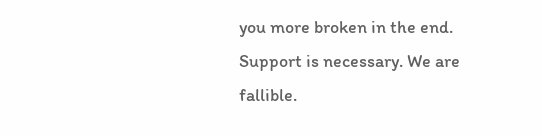you more broken in the end. Support is necessary. We are fallible.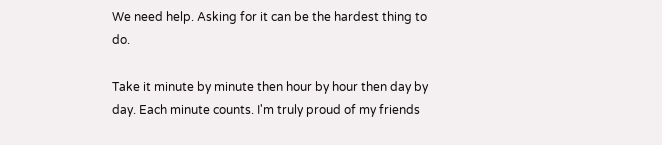We need help. Asking for it can be the hardest thing to do.

Take it minute by minute then hour by hour then day by day. Each minute counts. I'm truly proud of my friends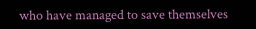who have managed to save themselves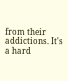from their addictions. It's a hard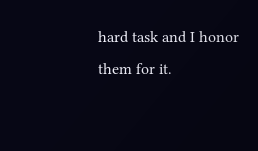hard task and I honor them for it.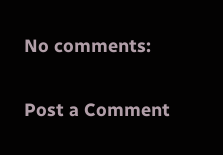No comments:

Post a Comment